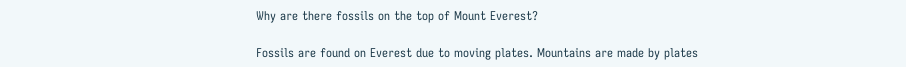Why are there fossils on the top of Mount Everest?

Fossils are found on Everest due to moving plates. Mountains are made by plates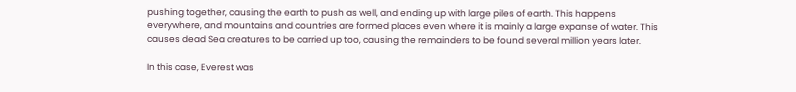pushing together, causing the earth to push as well, and ending up with large piles of earth. This happens everywhere, and mountains and countries are formed places even where it is mainly a large expanse of water. This causes dead Sea creatures to be carried up too, causing the remainders to be found several million years later.

In this case, Everest was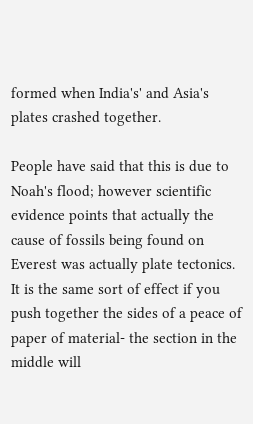formed when India's' and Asia's plates crashed together.

People have said that this is due to Noah's flood; however scientific evidence points that actually the cause of fossils being found on Everest was actually plate tectonics. It is the same sort of effect if you push together the sides of a peace of paper of material- the section in the middle will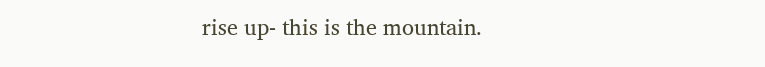rise up- this is the mountain.